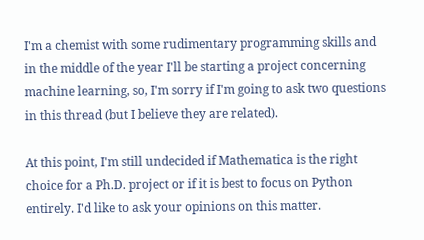I'm a chemist with some rudimentary programming skills and in the middle of the year I'll be starting a project concerning machine learning, so, I'm sorry if I'm going to ask two questions in this thread (but I believe they are related).

At this point, I'm still undecided if Mathematica is the right choice for a Ph.D. project or if it is best to focus on Python entirely. I'd like to ask your opinions on this matter.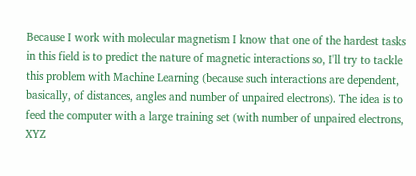Because I work with molecular magnetism I know that one of the hardest tasks in this field is to predict the nature of magnetic interactions so, I'll try to tackle this problem with Machine Learning (because such interactions are dependent, basically, of distances, angles and number of unpaired electrons). The idea is to feed the computer with a large training set (with number of unpaired electrons, XYZ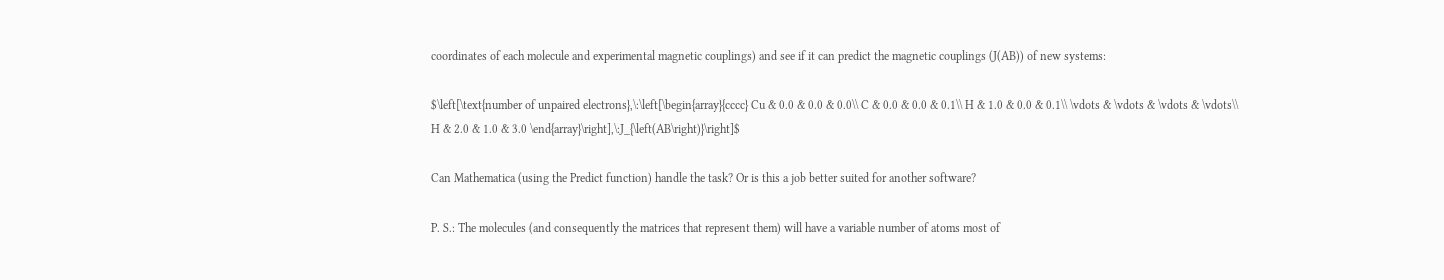coordinates of each molecule and experimental magnetic couplings) and see if it can predict the magnetic couplings (J(AB)) of new systems:

$\left[\text{number of unpaired electrons},\:\left[\begin{array}{cccc} Cu & 0.0 & 0.0 & 0.0\\ C & 0.0 & 0.0 & 0.1\\ H & 1.0 & 0.0 & 0.1\\ \vdots & \vdots & \vdots & \vdots\\ H & 2.0 & 1.0 & 3.0 \end{array}\right],\:J_{\left(AB\right)}\right]$

Can Mathematica (using the Predict function) handle the task? Or is this a job better suited for another software?

P. S.: The molecules (and consequently the matrices that represent them) will have a variable number of atoms most of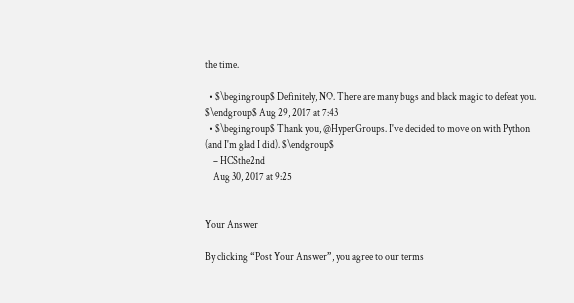the time.

  • $\begingroup$ Definitely, NO. There are many bugs and black magic to defeat you. $\endgroup$ Aug 29, 2017 at 7:43
  • $\begingroup$ Thank you, @HyperGroups. I've decided to move on with Python (and I'm glad I did). $\endgroup$
    – HCSthe2nd
    Aug 30, 2017 at 9:25


Your Answer

By clicking “Post Your Answer”, you agree to our terms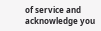of service and acknowledge you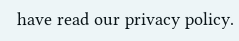have read our privacy policy.